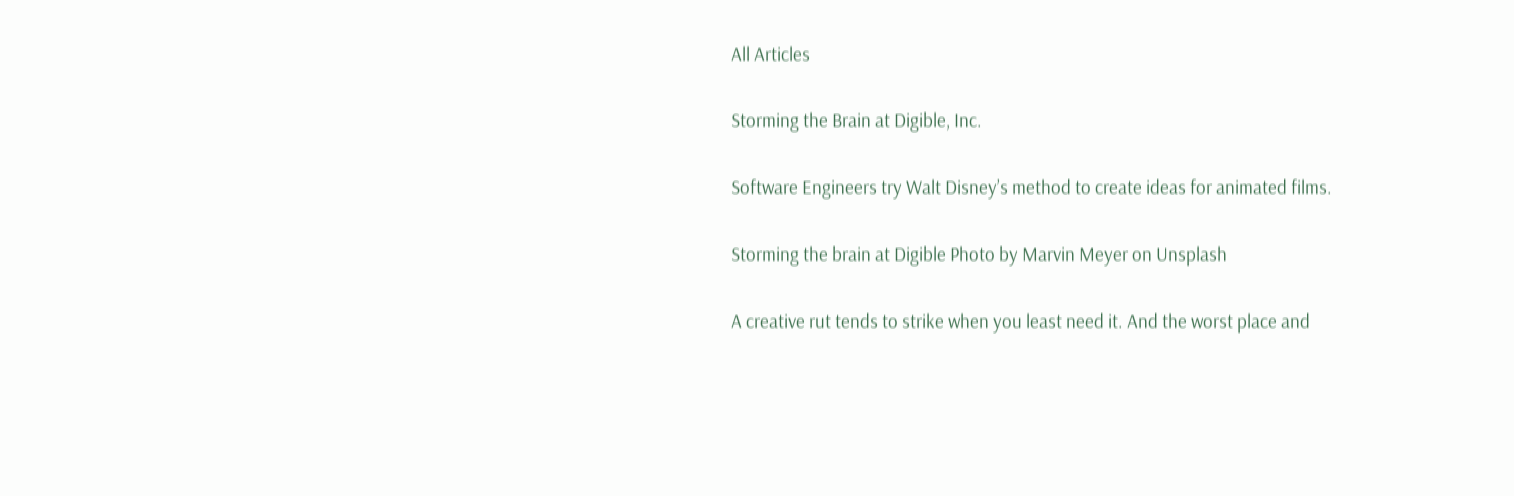All Articles

Storming the Brain at Digible, Inc.

Software Engineers try Walt Disney’s method to create ideas for animated films.

Storming the brain at Digible Photo by Marvin Meyer on Unsplash

A creative rut tends to strike when you least need it. And the worst place and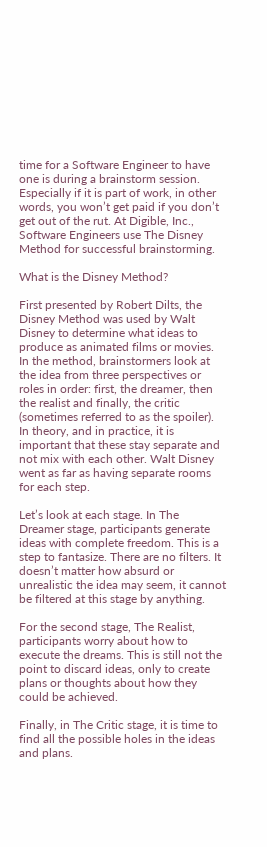time for a Software Engineer to have one is during a brainstorm session. Especially if it is part of work, in other words, you won’t get paid if you don’t get out of the rut. At Digible, Inc., Software Engineers use The Disney Method for successful brainstorming.

What is the Disney Method?

First presented by Robert Dilts, the Disney Method was used by Walt Disney to determine what ideas to produce as animated films or movies. In the method, brainstormers look at the idea from three perspectives or roles in order: first, the dreamer, then the realist and finally, the critic (sometimes referred to as the spoiler). In theory, and in practice, it is important that these stay separate and not mix with each other. Walt Disney went as far as having separate rooms for each step.

Let’s look at each stage. In The Dreamer stage, participants generate ideas with complete freedom. This is a step to fantasize. There are no filters. It doesn’t matter how absurd or unrealistic the idea may seem, it cannot be filtered at this stage by anything.

For the second stage, The Realist, participants worry about how to execute the dreams. This is still not the point to discard ideas, only to create plans or thoughts about how they could be achieved.

Finally, in The Critic stage, it is time to find all the possible holes in the ideas and plans.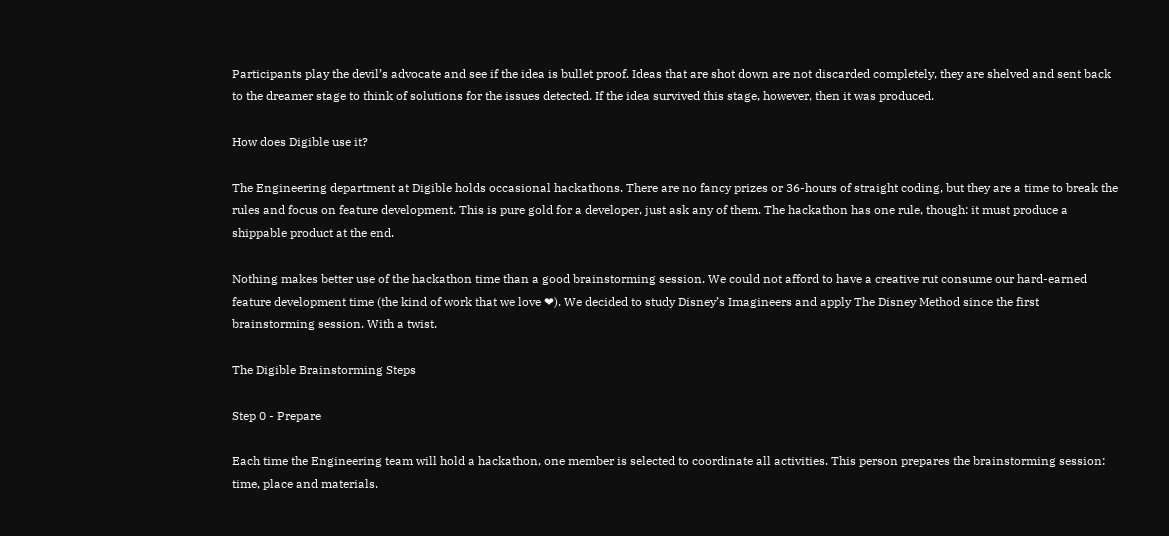Participants play the devil’s advocate and see if the idea is bullet proof. Ideas that are shot down are not discarded completely, they are shelved and sent back to the dreamer stage to think of solutions for the issues detected. If the idea survived this stage, however, then it was produced.

How does Digible use it?

The Engineering department at Digible holds occasional hackathons. There are no fancy prizes or 36-hours of straight coding, but they are a time to break the rules and focus on feature development. This is pure gold for a developer, just ask any of them. The hackathon has one rule, though: it must produce a shippable product at the end.

Nothing makes better use of the hackathon time than a good brainstorming session. We could not afford to have a creative rut consume our hard-earned feature development time (the kind of work that we love ❤). We decided to study Disney’s Imagineers and apply The Disney Method since the first brainstorming session. With a twist.

The Digible Brainstorming Steps

Step 0 - Prepare

Each time the Engineering team will hold a hackathon, one member is selected to coordinate all activities. This person prepares the brainstorming session: time, place and materials.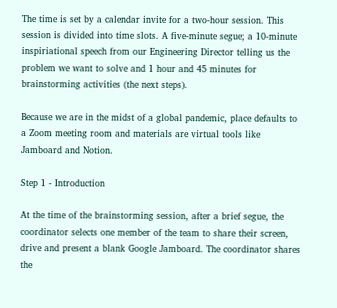The time is set by a calendar invite for a two-hour session. This session is divided into time slots. A five-minute segue; a 10-minute inspiriational speech from our Engineering Director telling us the problem we want to solve and 1 hour and 45 minutes for brainstorming activities (the next steps).

Because we are in the midst of a global pandemic, place defaults to a Zoom meeting room and materials are virtual tools like Jamboard and Notion.

Step 1 - Introduction

At the time of the brainstorming session, after a brief segue, the coordinator selects one member of the team to share their screen, drive and present a blank Google Jamboard. The coordinator shares the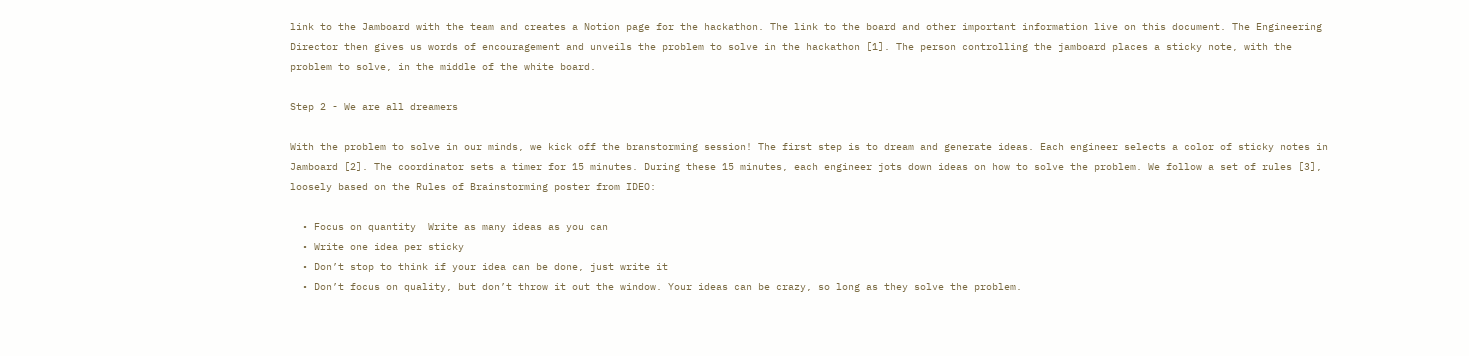link to the Jamboard with the team and creates a Notion page for the hackathon. The link to the board and other important information live on this document. The Engineering Director then gives us words of encouragement and unveils the problem to solve in the hackathon [1]. The person controlling the jamboard places a sticky note, with the problem to solve, in the middle of the white board.

Step 2 - We are all dreamers

With the problem to solve in our minds, we kick off the branstorming session! The first step is to dream and generate ideas. Each engineer selects a color of sticky notes in Jamboard [2]. The coordinator sets a timer for 15 minutes. During these 15 minutes, each engineer jots down ideas on how to solve the problem. We follow a set of rules [3], loosely based on the Rules of Brainstorming poster from IDEO:

  • Focus on quantity  Write as many ideas as you can
  • Write one idea per sticky
  • Don’t stop to think if your idea can be done, just write it
  • Don’t focus on quality, but don’t throw it out the window. Your ideas can be crazy, so long as they solve the problem.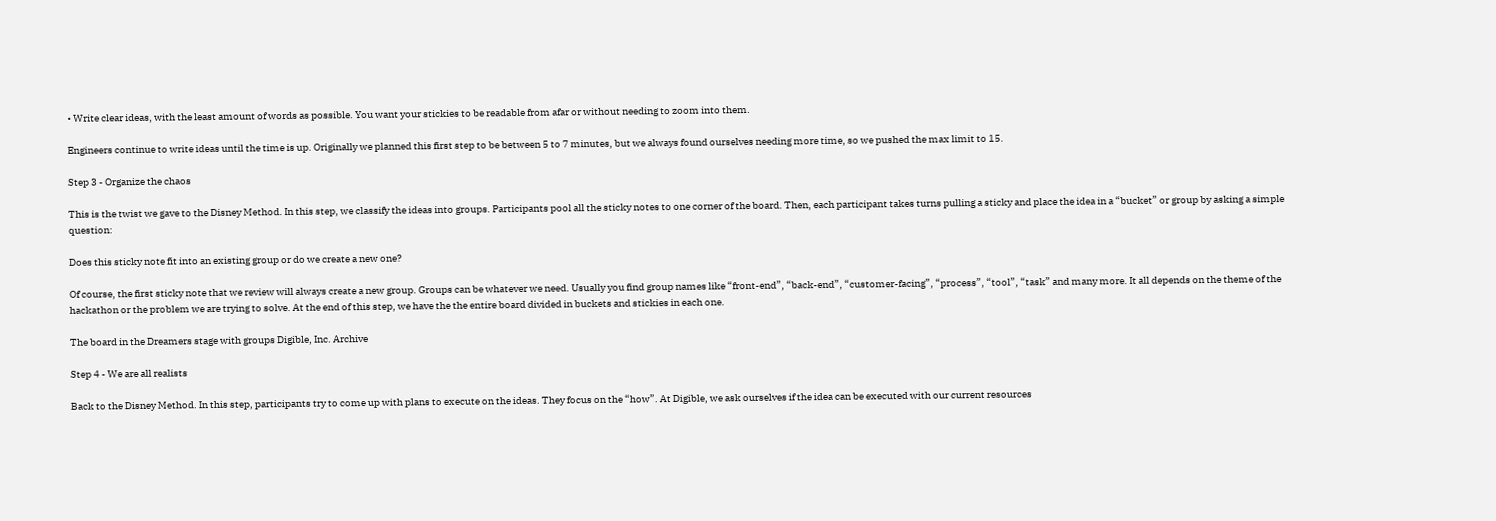• Write clear ideas, with the least amount of words as possible. You want your stickies to be readable from afar or without needing to zoom into them.

Engineers continue to write ideas until the time is up. Originally we planned this first step to be between 5 to 7 minutes, but we always found ourselves needing more time, so we pushed the max limit to 15.

Step 3 - Organize the chaos

This is the twist we gave to the Disney Method. In this step, we classify the ideas into groups. Participants pool all the sticky notes to one corner of the board. Then, each participant takes turns pulling a sticky and place the idea in a “bucket” or group by asking a simple question:

Does this sticky note fit into an existing group or do we create a new one?

Of course, the first sticky note that we review will always create a new group. Groups can be whatever we need. Usually you find group names like “front-end”, “back-end”, “customer-facing”, “process”, “tool”, “task” and many more. It all depends on the theme of the hackathon or the problem we are trying to solve. At the end of this step, we have the the entire board divided in buckets and stickies in each one.

The board in the Dreamers stage with groups Digible, Inc. Archive

Step 4 - We are all realists

Back to the Disney Method. In this step, participants try to come up with plans to execute on the ideas. They focus on the “how”. At Digible, we ask ourselves if the idea can be executed with our current resources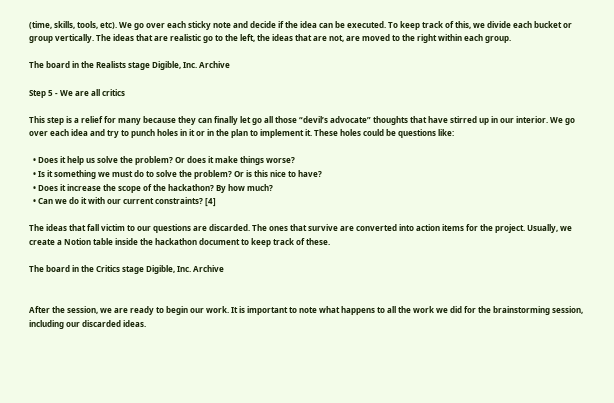(time, skills, tools, etc). We go over each sticky note and decide if the idea can be executed. To keep track of this, we divide each bucket or group vertically. The ideas that are realistic go to the left, the ideas that are not, are moved to the right within each group.

The board in the Realists stage Digible, Inc. Archive

Step 5 - We are all critics

This step is a relief for many because they can finally let go all those “devil’s advocate” thoughts that have stirred up in our interior. We go over each idea and try to punch holes in it or in the plan to implement it. These holes could be questions like:

  • Does it help us solve the problem? Or does it make things worse?
  • Is it something we must do to solve the problem? Or is this nice to have?
  • Does it increase the scope of the hackathon? By how much?
  • Can we do it with our current constraints? [4]

The ideas that fall victim to our questions are discarded. The ones that survive are converted into action items for the project. Usually, we create a Notion table inside the hackathon document to keep track of these.

The board in the Critics stage Digible, Inc. Archive


After the session, we are ready to begin our work. It is important to note what happens to all the work we did for the brainstorming session, including our discarded ideas.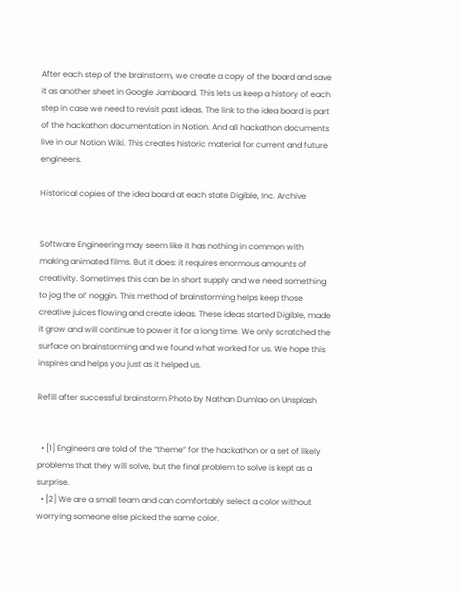After each step of the brainstorm, we create a copy of the board and save it as another sheet in Google Jamboard. This lets us keep a history of each step in case we need to revisit past ideas. The link to the idea board is part of the hackathon documentation in Notion. And all hackathon documents live in our Notion Wiki. This creates historic material for current and future engineers.

Historical copies of the idea board at each state Digible, Inc. Archive


Software Engineering may seem like it has nothing in common with making animated films. But it does: it requires enormous amounts of creativity. Sometimes this can be in short supply and we need something to jog the ol’ noggin. This method of brainstorming helps keep those creative juices flowing and create ideas. These ideas started Digible, made it grow and will continue to power it for a long time. We only scratched the surface on brainstorming and we found what worked for us. We hope this inspires and helps you just as it helped us.

Refill after successful brainstorm Photo by Nathan Dumlao on Unsplash


  • [1] Engineers are told of the “theme” for the hackathon or a set of likely problems that they will solve, but the final problem to solve is kept as a surprise.
  • [2] We are a small team and can comfortably select a color without worrying someone else picked the same color.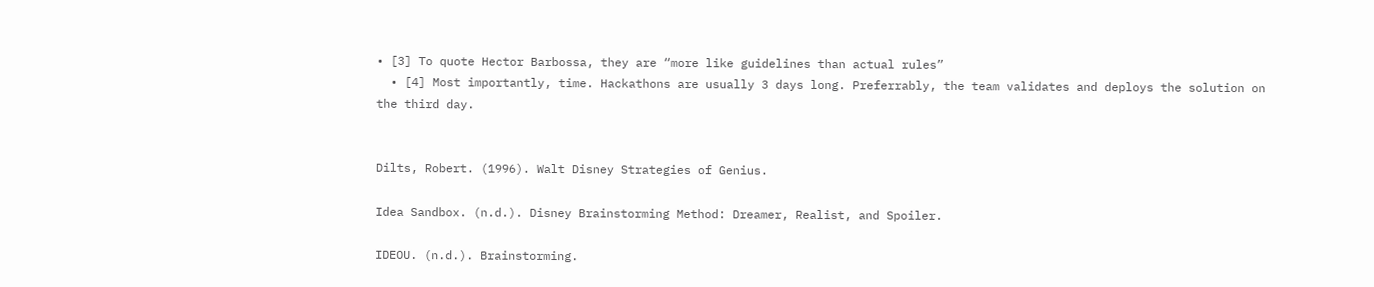• [3] To quote Hector Barbossa, they are “more like guidelines than actual rules”
  • [4] Most importantly, time. Hackathons are usually 3 days long. Preferrably, the team validates and deploys the solution on the third day.


Dilts, Robert. (1996). Walt Disney Strategies of Genius.

Idea Sandbox. (n.d.). Disney Brainstorming Method: Dreamer, Realist, and Spoiler.

IDEOU. (n.d.). Brainstorming.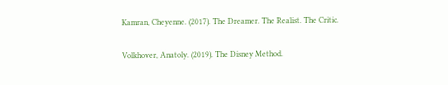Kamran, Cheyenne. (2017). The Dreamer. The Realist. The Critic.

Volkhover, Anatoly. (2019). The Disney Method.